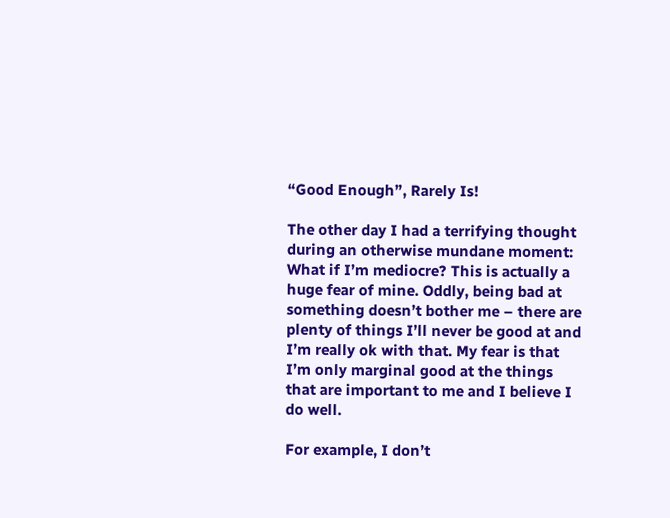“Good Enough”, Rarely Is!

The other day I had a terrifying thought during an otherwise mundane moment: What if I’m mediocre? This is actually a huge fear of mine. Oddly, being bad at something doesn’t bother me – there are plenty of things I’ll never be good at and I’m really ok with that. My fear is that I’m only marginal good at the things that are important to me and I believe I do well.

For example, I don’t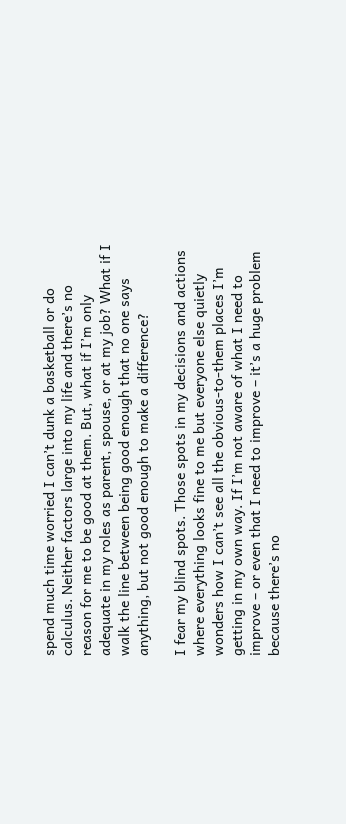spend much time worried I can’t dunk a basketball or do calculus. Neither factors large into my life and there’s no reason for me to be good at them. But, what if I’m only adequate in my roles as parent, spouse, or at my job? What if I walk the line between being good enough that no one says anything, but not good enough to make a difference?

I fear my blind spots. Those spots in my decisions and actions where everything looks fine to me but everyone else quietly wonders how I can’t see all the obvious-to-them places I’m getting in my own way. If I’m not aware of what I need to improve – or even that I need to improve – it’s a huge problem because there’s no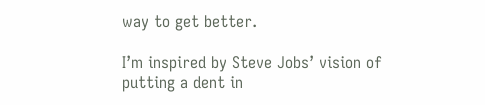way to get better.

I’m inspired by Steve Jobs’ vision of putting a dent in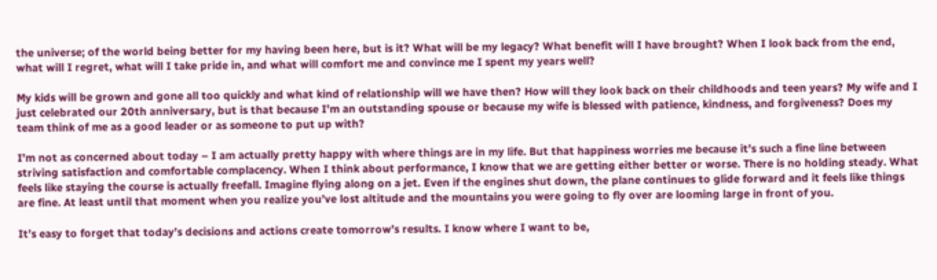the universe; of the world being better for my having been here, but is it? What will be my legacy? What benefit will I have brought? When I look back from the end, what will I regret, what will I take pride in, and what will comfort me and convince me I spent my years well?

My kids will be grown and gone all too quickly and what kind of relationship will we have then? How will they look back on their childhoods and teen years? My wife and I just celebrated our 20th anniversary, but is that because I’m an outstanding spouse or because my wife is blessed with patience, kindness, and forgiveness? Does my team think of me as a good leader or as someone to put up with?

I’m not as concerned about today – I am actually pretty happy with where things are in my life. But that happiness worries me because it’s such a fine line between striving satisfaction and comfortable complacency. When I think about performance, I know that we are getting either better or worse. There is no holding steady. What feels like staying the course is actually freefall. Imagine flying along on a jet. Even if the engines shut down, the plane continues to glide forward and it feels like things are fine. At least until that moment when you realize you’ve lost altitude and the mountains you were going to fly over are looming large in front of you.

It’s easy to forget that today’s decisions and actions create tomorrow’s results. I know where I want to be,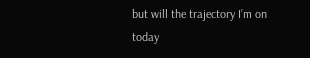but will the trajectory I’m on today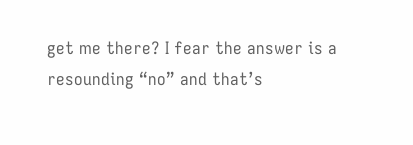get me there? I fear the answer is a resounding “no” and that’s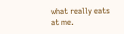what really eats at me.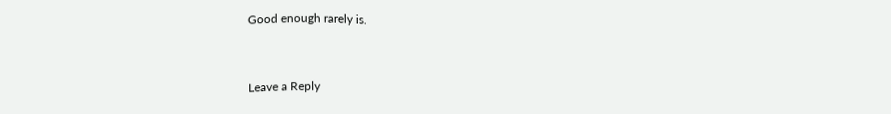Good enough rarely is.


Leave a Reply